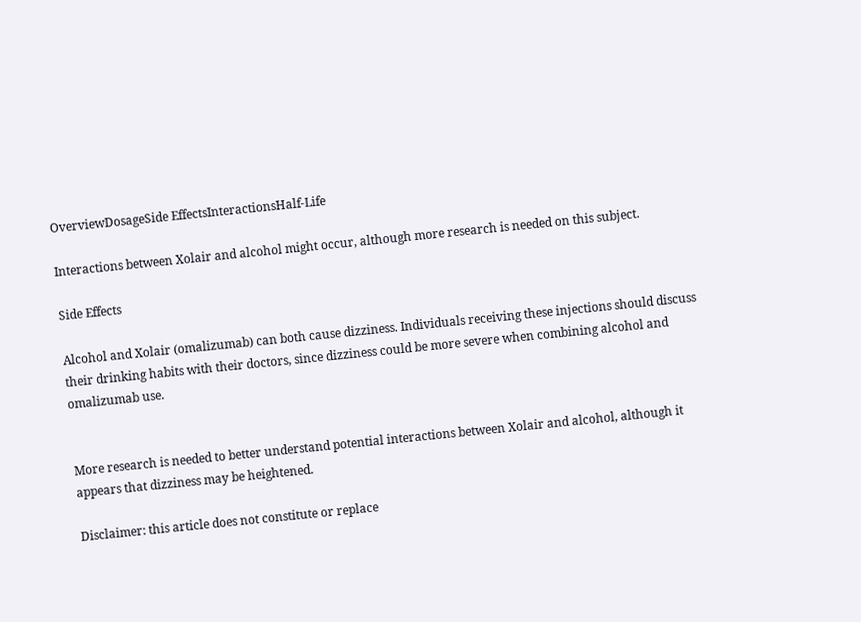OverviewDosageSide EffectsInteractionsHalf-Life

Interactions between Xolair and alcohol might occur, although more research is needed on this subject.

Side Effects

Alcohol and Xolair (omalizumab) can both cause dizziness. Individuals receiving these injections should discuss their drinking habits with their doctors, since dizziness could be more severe when combining alcohol and omalizumab use.


More research is needed to better understand potential interactions between Xolair and alcohol, although it appears that dizziness may be heightened.

Disclaimer: this article does not constitute or replace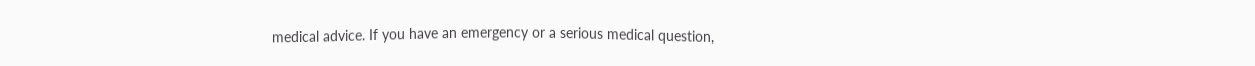medical advice. If you have an emergency or a serious medical question,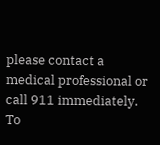please contact a medical professional or call 911 immediately. To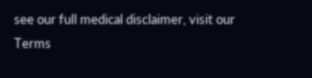see our full medical disclaimer, visit our Terms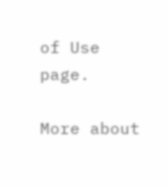of Use page.

More about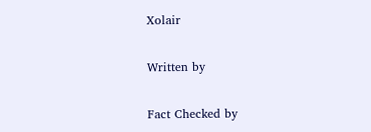Xolair

Written by

Fact Checked by